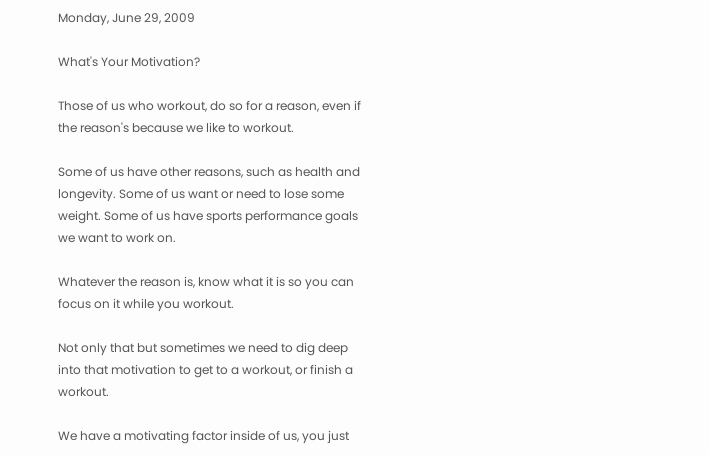Monday, June 29, 2009

What's Your Motivation?

Those of us who workout, do so for a reason, even if the reason's because we like to workout.

Some of us have other reasons, such as health and longevity. Some of us want or need to lose some weight. Some of us have sports performance goals we want to work on.

Whatever the reason is, know what it is so you can focus on it while you workout.

Not only that but sometimes we need to dig deep into that motivation to get to a workout, or finish a workout.

We have a motivating factor inside of us, you just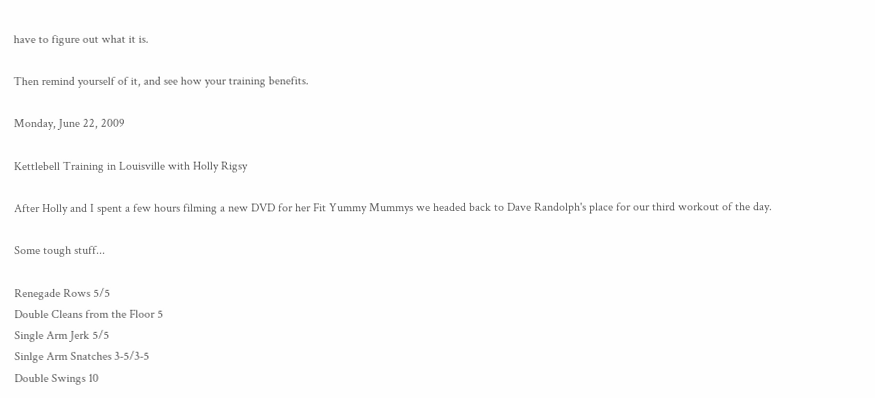have to figure out what it is.

Then remind yourself of it, and see how your training benefits.

Monday, June 22, 2009

Kettlebell Training in Louisville with Holly Rigsy

After Holly and I spent a few hours filming a new DVD for her Fit Yummy Mummys we headed back to Dave Randolph's place for our third workout of the day.

Some tough stuff...

Renegade Rows 5/5
Double Cleans from the Floor 5
Single Arm Jerk 5/5
Sinlge Arm Snatches 3-5/3-5
Double Swings 10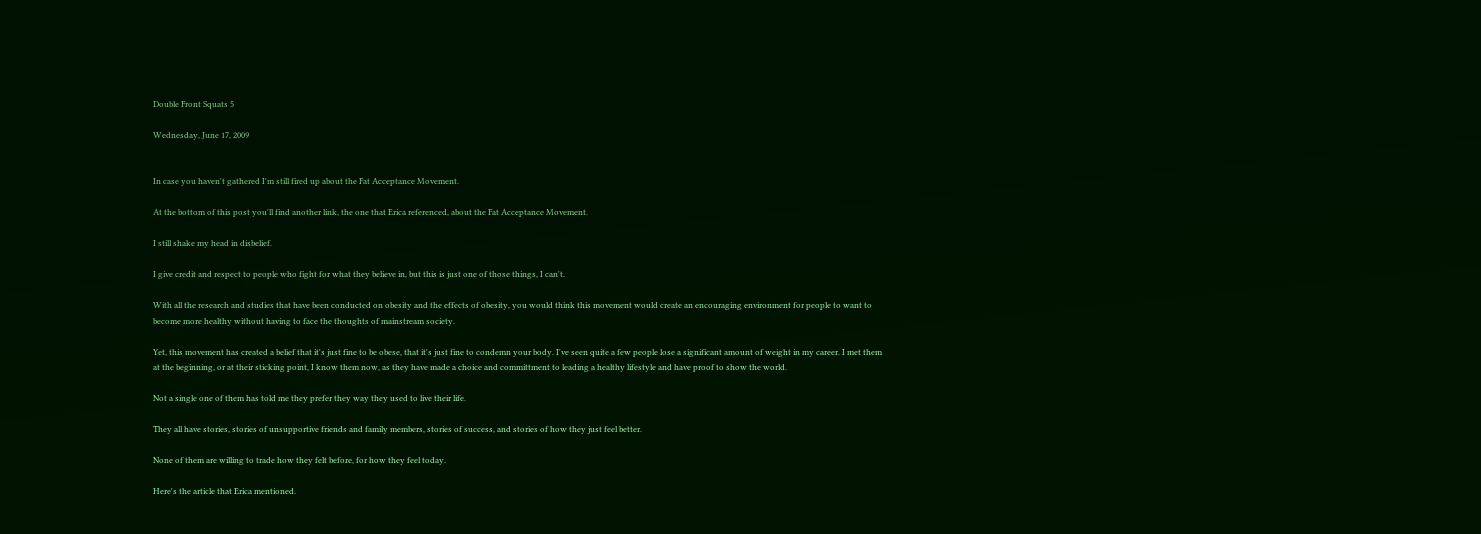Double Front Squats 5

Wednesday, June 17, 2009


In case you haven't gathered I'm still fired up about the Fat Acceptance Movement.

At the bottom of this post you'll find another link, the one that Erica referenced, about the Fat Acceptance Movement.

I still shake my head in disbelief.

I give credit and respect to people who fight for what they believe in, but this is just one of those things, I can't.

With all the research and studies that have been conducted on obesity and the effects of obesity, you would think this movement would create an encouraging environment for people to want to become more healthy without having to face the thoughts of mainstream society.

Yet, this movement has created a belief that it's just fine to be obese, that it's just fine to condemn your body. I've seen quite a few people lose a significant amount of weight in my career. I met them at the beginning, or at their sticking point, I know them now, as they have made a choice and committment to leading a healthy lifestyle and have proof to show the world.

Not a single one of them has told me they prefer they way they used to live their life.

They all have stories, stories of unsupportive friends and family members, stories of success, and stories of how they just feel better.

None of them are willing to trade how they felt before, for how they feel today.

Here's the article that Erica mentioned.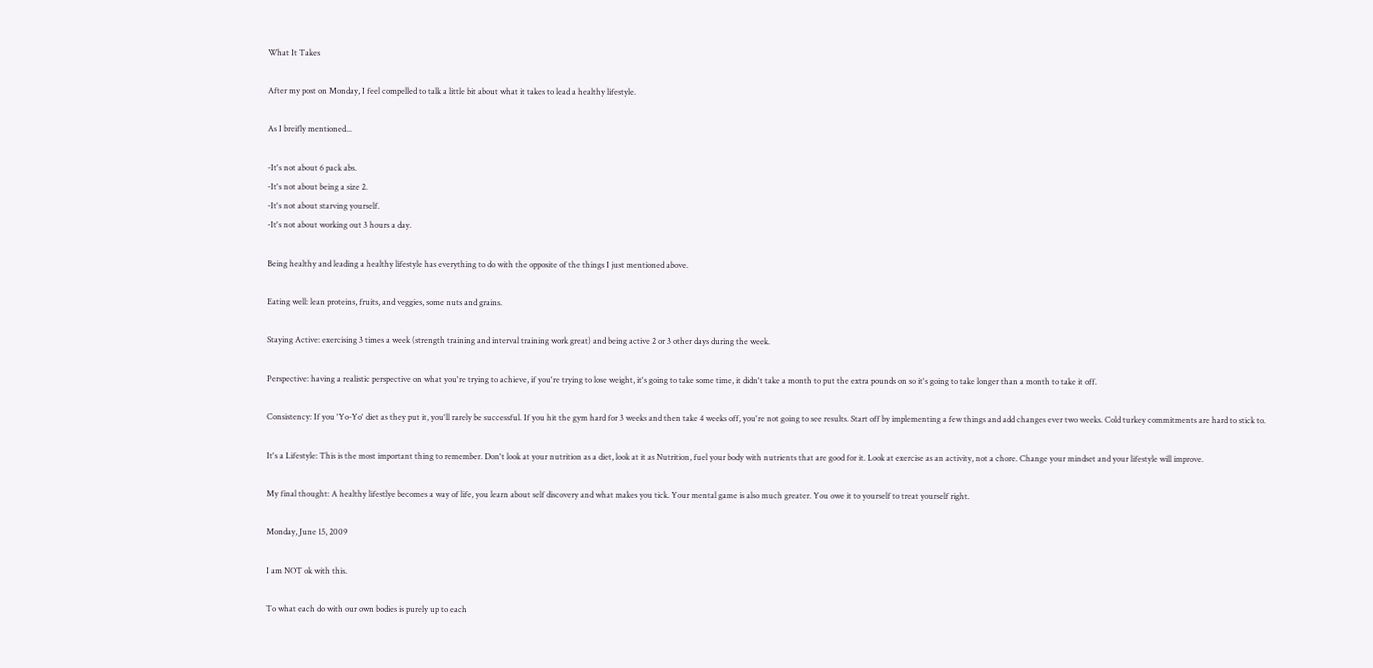What It Takes

After my post on Monday, I feel compelled to talk a little bit about what it takes to lead a healthy lifestyle.

As I breifly mentioned...

-It's not about 6 pack abs.
-It's not about being a size 2.
-It's not about starving yourself.
-It's not about working out 3 hours a day.

Being healthy and leading a healthy lifestyle has everything to do with the opposite of the things I just mentioned above.

Eating well: lean proteins, fruits, and veggies, some nuts and grains.

Staying Active: exercising 3 times a week (strength training and interval training work great) and being active 2 or 3 other days during the week.

Perspective: having a realistic perspective on what you're trying to achieve, if you're trying to lose weight, it's going to take some time, it didn't take a month to put the extra pounds on so it's going to take longer than a month to take it off.

Consistency: If you 'Yo-Yo' diet as they put it, you'll rarely be successful. If you hit the gym hard for 3 weeks and then take 4 weeks off, you're not going to see results. Start off by implementing a few things and add changes ever two weeks. Cold turkey commitments are hard to stick to.

It's a Lifestyle: This is the most important thing to remember. Don't look at your nutrition as a diet, look at it as Nutrition, fuel your body with nutrients that are good for it. Look at exercise as an activity, not a chore. Change your mindset and your lifestyle will improve.

My final thought: A healthy lifestlye becomes a way of life, you learn about self discovery and what makes you tick. Your mental game is also much greater. You owe it to yourself to treat yourself right.

Monday, June 15, 2009

I am NOT ok with this.

To what each do with our own bodies is purely up to each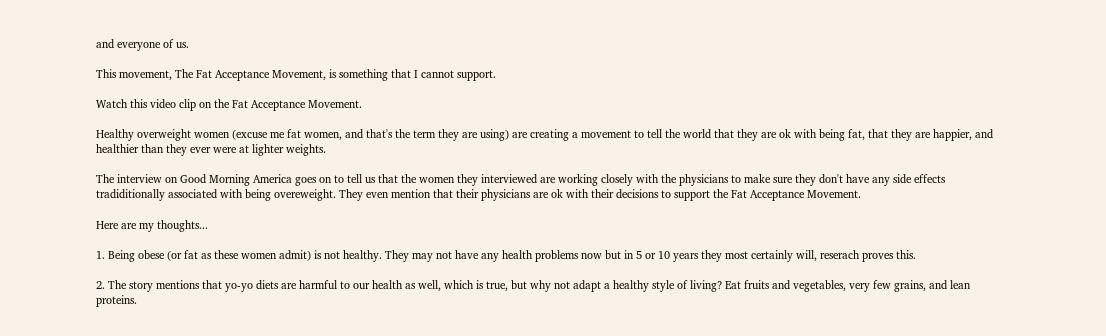and everyone of us.

This movement, The Fat Acceptance Movement, is something that I cannot support.

Watch this video clip on the Fat Acceptance Movement.

Healthy overweight women (excuse me fat women, and that's the term they are using) are creating a movement to tell the world that they are ok with being fat, that they are happier, and healthier than they ever were at lighter weights.

The interview on Good Morning America goes on to tell us that the women they interviewed are working closely with the physicians to make sure they don't have any side effects tradiditionally associated with being overeweight. They even mention that their physicians are ok with their decisions to support the Fat Acceptance Movement.

Here are my thoughts...

1. Being obese (or fat as these women admit) is not healthy. They may not have any health problems now but in 5 or 10 years they most certainly will, reserach proves this.

2. The story mentions that yo-yo diets are harmful to our health as well, which is true, but why not adapt a healthy style of living? Eat fruits and vegetables, very few grains, and lean proteins.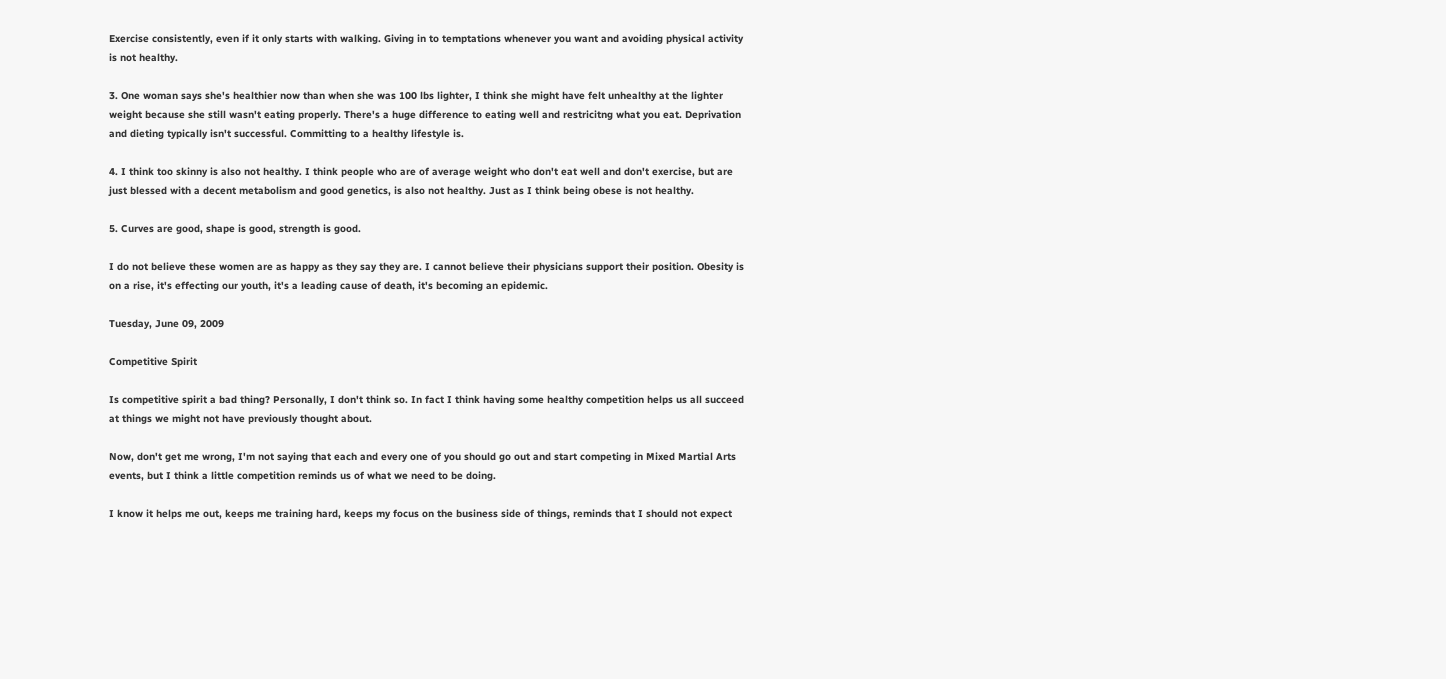Exercise consistently, even if it only starts with walking. Giving in to temptations whenever you want and avoiding physical activity is not healthy.

3. One woman says she's healthier now than when she was 100 lbs lighter, I think she might have felt unhealthy at the lighter weight because she still wasn't eating properly. There's a huge difference to eating well and restricitng what you eat. Deprivation and dieting typically isn't successful. Committing to a healthy lifestyle is.

4. I think too skinny is also not healthy. I think people who are of average weight who don't eat well and don't exercise, but are just blessed with a decent metabolism and good genetics, is also not healthy. Just as I think being obese is not healthy.

5. Curves are good, shape is good, strength is good.

I do not believe these women are as happy as they say they are. I cannot believe their physicians support their position. Obesity is on a rise, it's effecting our youth, it's a leading cause of death, it's becoming an epidemic.

Tuesday, June 09, 2009

Competitive Spirit

Is competitive spirit a bad thing? Personally, I don't think so. In fact I think having some healthy competition helps us all succeed at things we might not have previously thought about.

Now, don't get me wrong, I'm not saying that each and every one of you should go out and start competing in Mixed Martial Arts events, but I think a little competition reminds us of what we need to be doing.

I know it helps me out, keeps me training hard, keeps my focus on the business side of things, reminds that I should not expect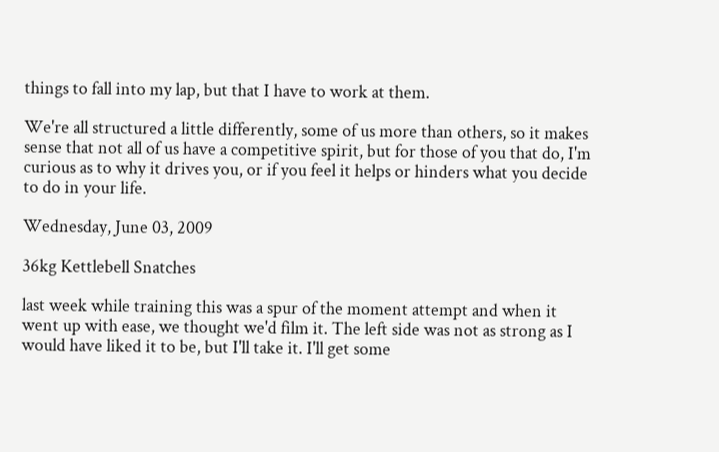things to fall into my lap, but that I have to work at them.

We're all structured a little differently, some of us more than others, so it makes sense that not all of us have a competitive spirit, but for those of you that do, I'm curious as to why it drives you, or if you feel it helps or hinders what you decide to do in your life.

Wednesday, June 03, 2009

36kg Kettlebell Snatches

last week while training this was a spur of the moment attempt and when it went up with ease, we thought we'd film it. The left side was not as strong as I would have liked it to be, but I'll take it. I'll get some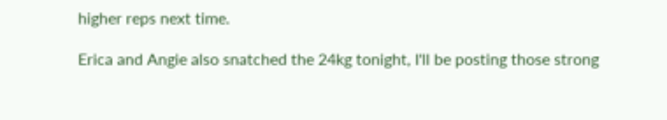higher reps next time.

Erica and Angie also snatched the 24kg tonight, I'll be posting those strong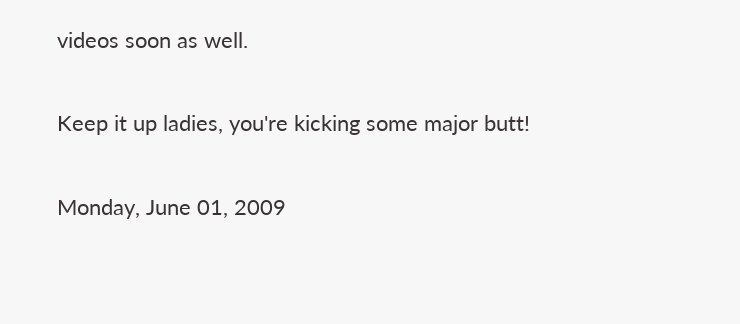videos soon as well.

Keep it up ladies, you're kicking some major butt!

Monday, June 01, 2009